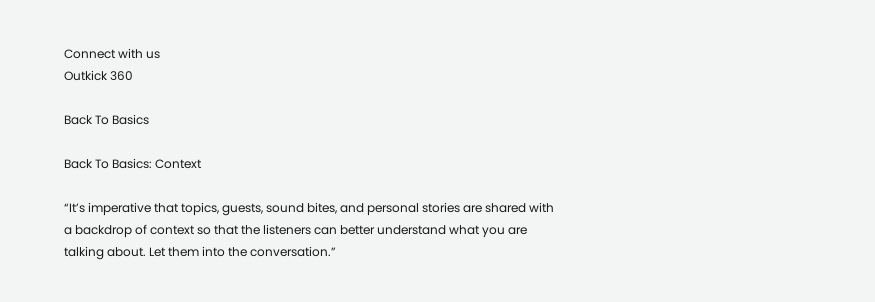Connect with us
Outkick 360

Back To Basics

Back To Basics: Context

“It’s imperative that topics, guests, sound bites, and personal stories are shared with a backdrop of context so that the listeners can better understand what you are talking about. Let them into the conversation.”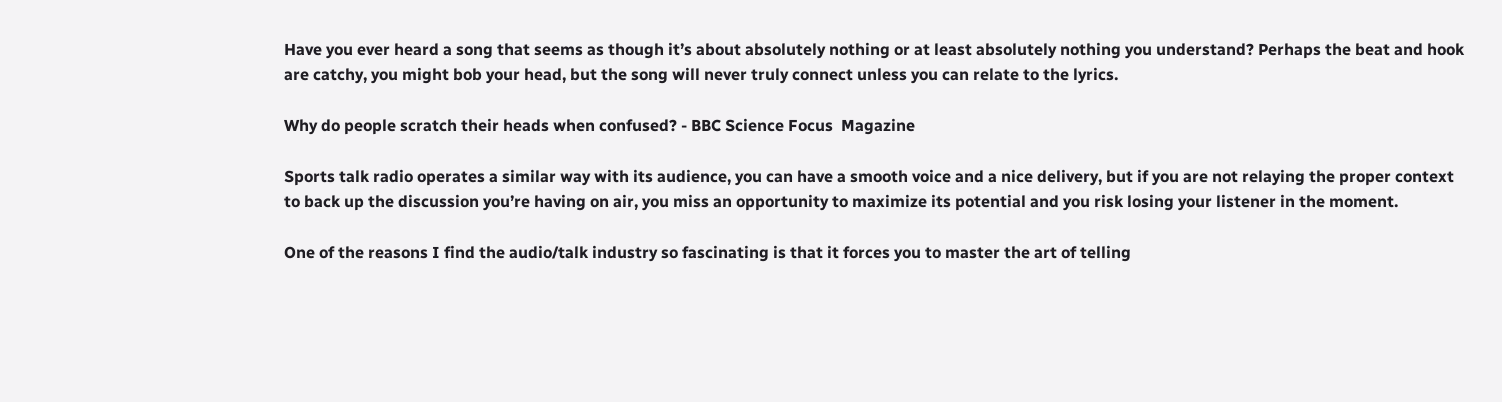Have you ever heard a song that seems as though it’s about absolutely nothing or at least absolutely nothing you understand? Perhaps the beat and hook are catchy, you might bob your head, but the song will never truly connect unless you can relate to the lyrics.

Why do people scratch their heads when confused? - BBC Science Focus  Magazine

Sports talk radio operates a similar way with its audience, you can have a smooth voice and a nice delivery, but if you are not relaying the proper context to back up the discussion you’re having on air, you miss an opportunity to maximize its potential and you risk losing your listener in the moment.

One of the reasons I find the audio/talk industry so fascinating is that it forces you to master the art of telling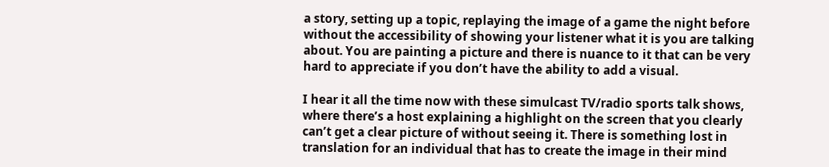a story, setting up a topic, replaying the image of a game the night before without the accessibility of showing your listener what it is you are talking about. You are painting a picture and there is nuance to it that can be very hard to appreciate if you don’t have the ability to add a visual.

I hear it all the time now with these simulcast TV/radio sports talk shows, where there’s a host explaining a highlight on the screen that you clearly can’t get a clear picture of without seeing it. There is something lost in translation for an individual that has to create the image in their mind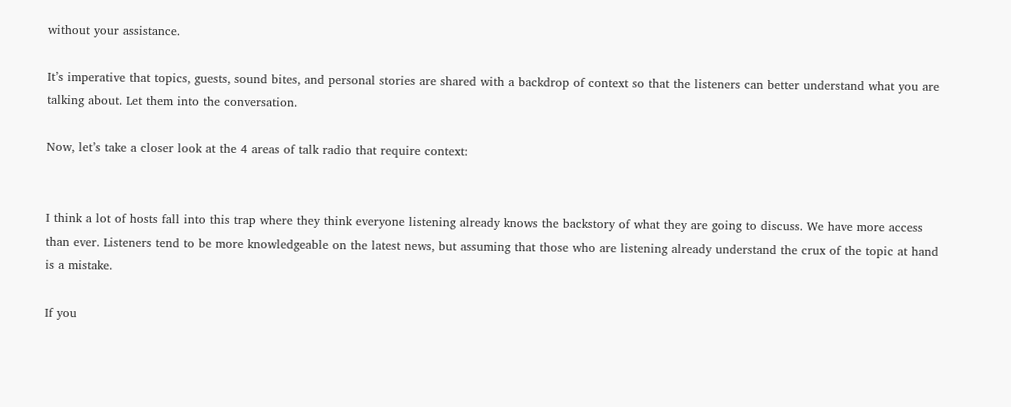without your assistance.

It’s imperative that topics, guests, sound bites, and personal stories are shared with a backdrop of context so that the listeners can better understand what you are talking about. Let them into the conversation.

Now, let’s take a closer look at the 4 areas of talk radio that require context:


I think a lot of hosts fall into this trap where they think everyone listening already knows the backstory of what they are going to discuss. We have more access than ever. Listeners tend to be more knowledgeable on the latest news, but assuming that those who are listening already understand the crux of the topic at hand is a mistake.

If you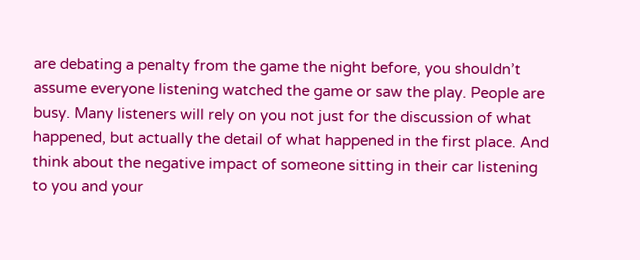are debating a penalty from the game the night before, you shouldn’t assume everyone listening watched the game or saw the play. People are busy. Many listeners will rely on you not just for the discussion of what happened, but actually the detail of what happened in the first place. And think about the negative impact of someone sitting in their car listening to you and your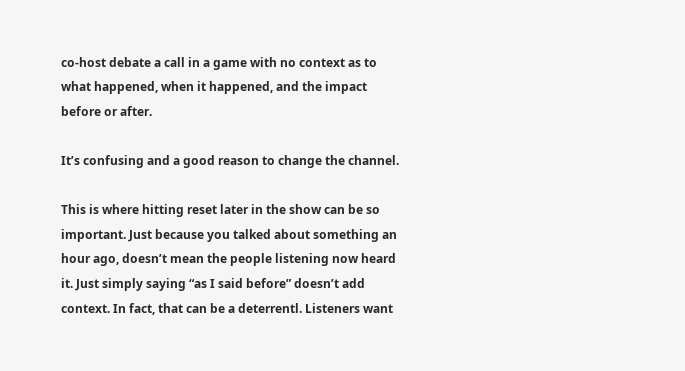co-host debate a call in a game with no context as to what happened, when it happened, and the impact before or after.

It’s confusing and a good reason to change the channel.

This is where hitting reset later in the show can be so important. Just because you talked about something an hour ago, doesn’t mean the people listening now heard it. Just simply saying “as I said before” doesn’t add context. In fact, that can be a deterrentl. Listeners want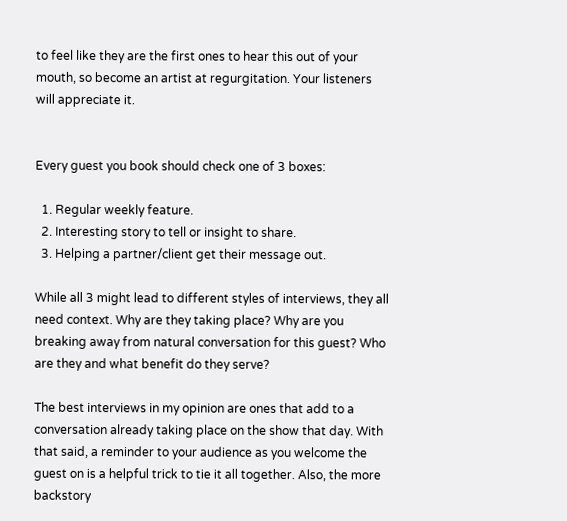to feel like they are the first ones to hear this out of your mouth, so become an artist at regurgitation. Your listeners will appreciate it.


Every guest you book should check one of 3 boxes:

  1. Regular weekly feature.
  2. Interesting story to tell or insight to share.
  3. Helping a partner/client get their message out.

While all 3 might lead to different styles of interviews, they all need context. Why are they taking place? Why are you breaking away from natural conversation for this guest? Who are they and what benefit do they serve?

The best interviews in my opinion are ones that add to a conversation already taking place on the show that day. With that said, a reminder to your audience as you welcome the guest on is a helpful trick to tie it all together. Also, the more backstory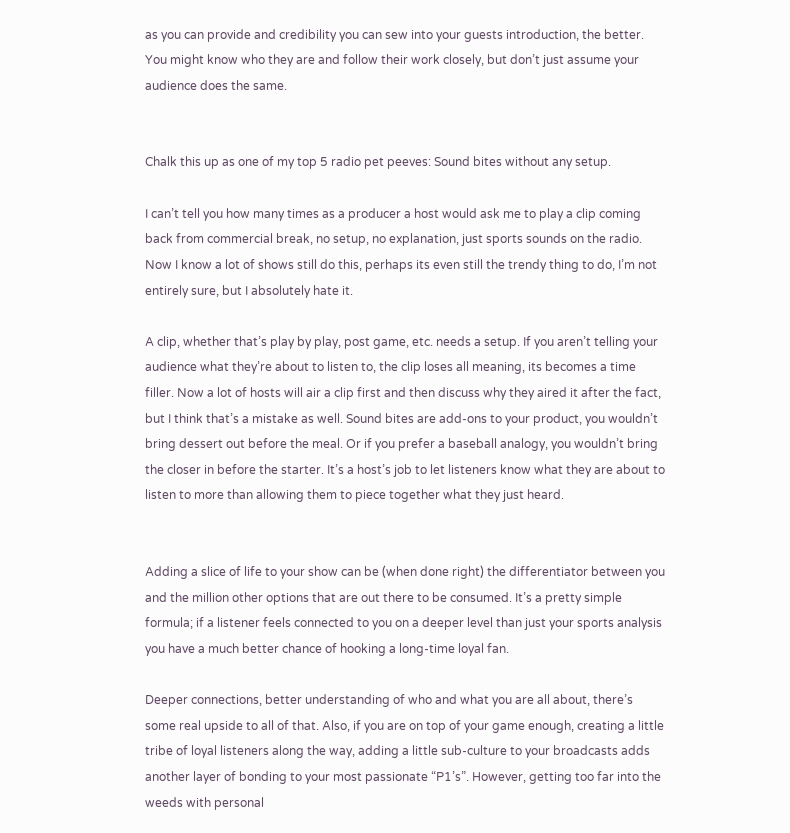as you can provide and credibility you can sew into your guests introduction, the better. You might know who they are and follow their work closely, but don’t just assume your audience does the same.


Chalk this up as one of my top 5 radio pet peeves: Sound bites without any setup.

I can’t tell you how many times as a producer a host would ask me to play a clip coming back from commercial break, no setup, no explanation, just sports sounds on the radio. Now I know a lot of shows still do this, perhaps its even still the trendy thing to do, I’m not entirely sure, but I absolutely hate it.

A clip, whether that’s play by play, post game, etc. needs a setup. If you aren’t telling your audience what they’re about to listen to, the clip loses all meaning, its becomes a time filler. Now a lot of hosts will air a clip first and then discuss why they aired it after the fact, but I think that’s a mistake as well. Sound bites are add-ons to your product, you wouldn’t bring dessert out before the meal. Or if you prefer a baseball analogy, you wouldn’t bring the closer in before the starter. It’s a host’s job to let listeners know what they are about to listen to more than allowing them to piece together what they just heard.


Adding a slice of life to your show can be (when done right) the differentiator between you and the million other options that are out there to be consumed. It’s a pretty simple formula; if a listener feels connected to you on a deeper level than just your sports analysis you have a much better chance of hooking a long-time loyal fan.

Deeper connections, better understanding of who and what you are all about, there’s some real upside to all of that. Also, if you are on top of your game enough, creating a little tribe of loyal listeners along the way, adding a little sub-culture to your broadcasts adds another layer of bonding to your most passionate “P1’s”. However, getting too far into the weeds with personal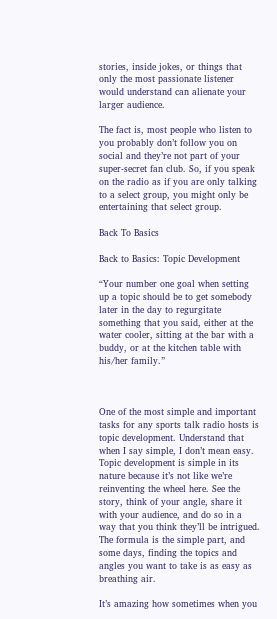stories, inside jokes, or things that only the most passionate listener would understand can alienate your larger audience.

The fact is, most people who listen to you probably don’t follow you on social and they’re not part of your super-secret fan club. So, if you speak on the radio as if you are only talking to a select group, you might only be entertaining that select group.

Back To Basics

Back to Basics: Topic Development

“Your number one goal when setting up a topic should be to get somebody later in the day to regurgitate something that you said, either at the water cooler, sitting at the bar with a buddy, or at the kitchen table with his/her family.”



One of the most simple and important tasks for any sports talk radio hosts is topic development. Understand that when I say simple, I don’t mean easy. Topic development is simple in its nature because it’s not like we’re reinventing the wheel here. See the story, think of your angle, share it with your audience, and do so in a way that you think they’ll be intrigued. The formula is the simple part, and some days, finding the topics and angles you want to take is as easy as breathing air.

It’s amazing how sometimes when you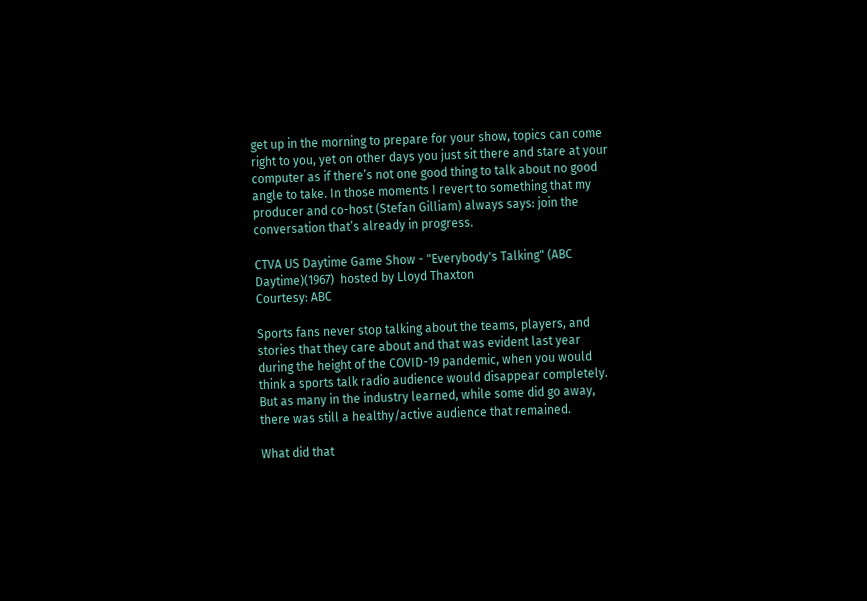get up in the morning to prepare for your show, topics can come right to you, yet on other days you just sit there and stare at your computer as if there’s not one good thing to talk about no good angle to take. In those moments I revert to something that my producer and co-host (Stefan Gilliam) always says: join the conversation that’s already in progress.

CTVA US Daytime Game Show - "Everybody's Talking" (ABC Daytime)(1967)  hosted by Lloyd Thaxton
Courtesy: ABC

Sports fans never stop talking about the teams, players, and stories that they care about and that was evident last year during the height of the COVID-19 pandemic, when you would think a sports talk radio audience would disappear completely. But as many in the industry learned, while some did go away, there was still a healthy/active audience that remained.

What did that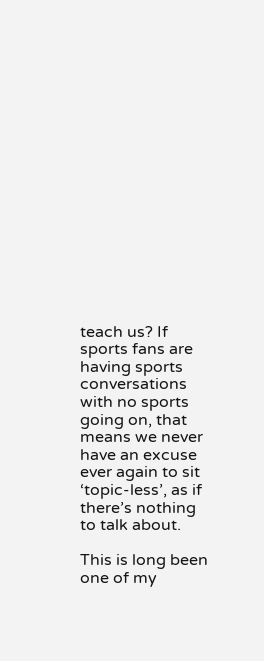teach us? If sports fans are having sports conversations with no sports going on, that means we never have an excuse ever again to sit ‘topic-less’, as if there’s nothing to talk about.

This is long been one of my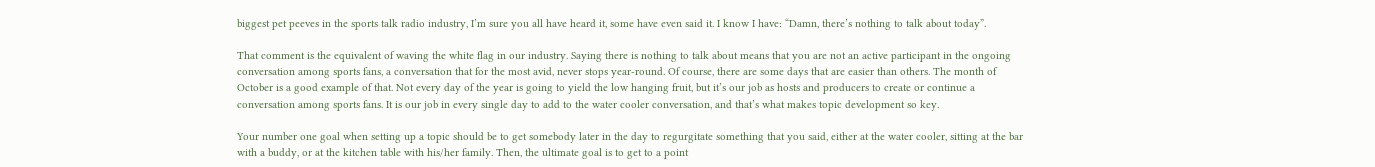biggest pet peeves in the sports talk radio industry, I’m sure you all have heard it, some have even said it. I know I have: “Damn, there’s nothing to talk about today”.

That comment is the equivalent of waving the white flag in our industry. Saying there is nothing to talk about means that you are not an active participant in the ongoing conversation among sports fans, a conversation that for the most avid, never stops year-round. Of course, there are some days that are easier than others. The month of October is a good example of that. Not every day of the year is going to yield the low hanging fruit, but it’s our job as hosts and producers to create or continue a conversation among sports fans. It is our job in every single day to add to the water cooler conversation, and that’s what makes topic development so key.

Your number one goal when setting up a topic should be to get somebody later in the day to regurgitate something that you said, either at the water cooler, sitting at the bar with a buddy, or at the kitchen table with his/her family. Then, the ultimate goal is to get to a point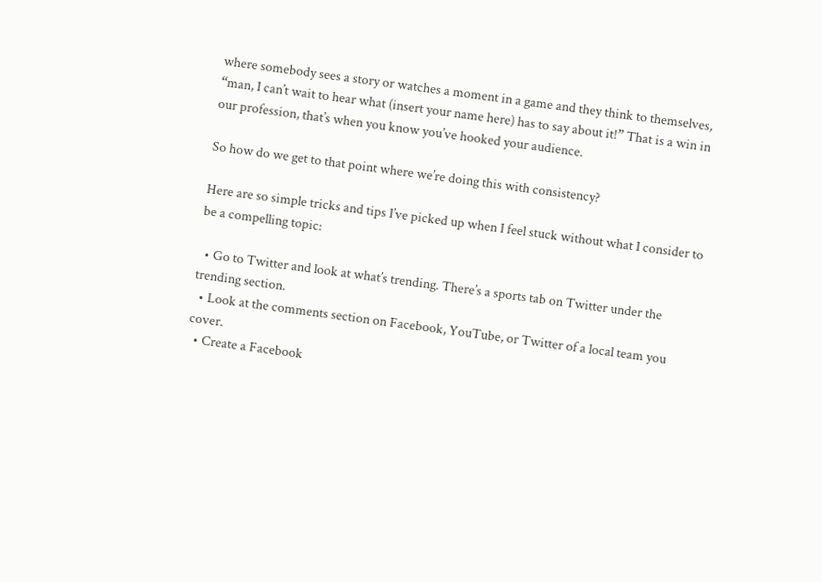where somebody sees a story or watches a moment in a game and they think to themselves, “man, I can’t wait to hear what (insert your name here) has to say about it!” That is a win in our profession, that’s when you know you’ve hooked your audience.

So how do we get to that point where we’re doing this with consistency?

Here are so simple tricks and tips I’ve picked up when I feel stuck without what I consider to be a compelling topic:

  • Go to Twitter and look at what’s trending. There’s a sports tab on Twitter under the trending section.
  • Look at the comments section on Facebook, YouTube, or Twitter of a local team you cover.
  • Create a Facebook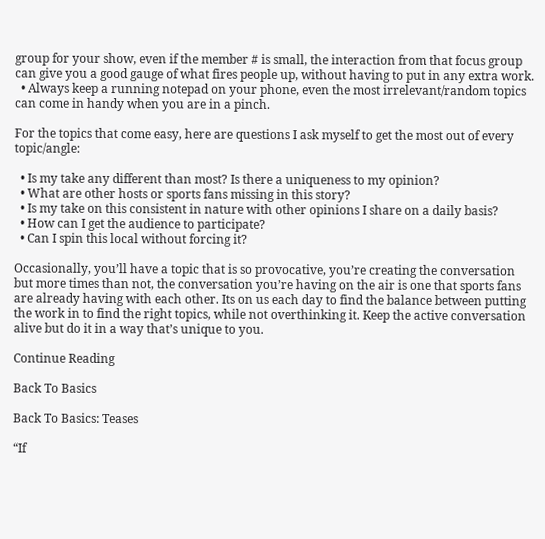group for your show, even if the member # is small, the interaction from that focus group can give you a good gauge of what fires people up, without having to put in any extra work.
  • Always keep a running notepad on your phone, even the most irrelevant/random topics can come in handy when you are in a pinch.

For the topics that come easy, here are questions I ask myself to get the most out of every topic/angle:

  • Is my take any different than most? Is there a uniqueness to my opinion?
  • What are other hosts or sports fans missing in this story?
  • Is my take on this consistent in nature with other opinions I share on a daily basis?
  • How can I get the audience to participate?
  • Can I spin this local without forcing it?

Occasionally, you’ll have a topic that is so provocative, you’re creating the conversation but more times than not, the conversation you’re having on the air is one that sports fans are already having with each other. Its on us each day to find the balance between putting the work in to find the right topics, while not overthinking it. Keep the active conversation alive but do it in a way that’s unique to you.

Continue Reading

Back To Basics

Back To Basics: Teases

“If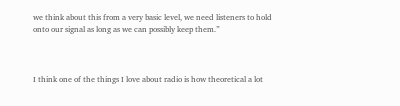we think about this from a very basic level, we need listeners to hold onto our signal as long as we can possibly keep them.”



I think one of the things I love about radio is how theoretical a lot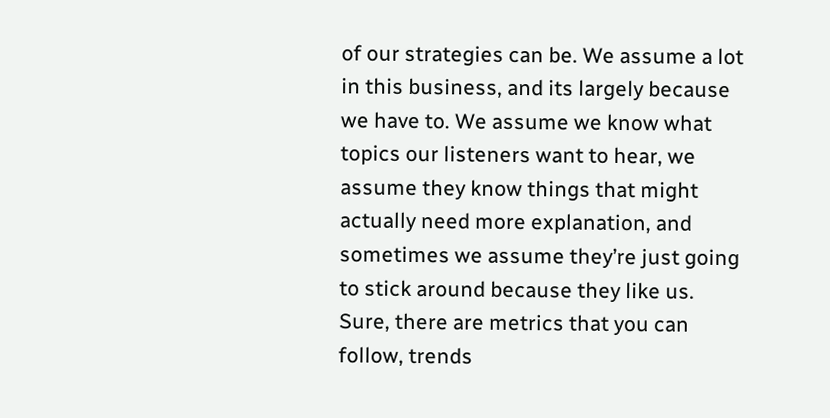of our strategies can be. We assume a lot in this business, and its largely because we have to. We assume we know what topics our listeners want to hear, we assume they know things that might actually need more explanation, and sometimes we assume they’re just going to stick around because they like us. Sure, there are metrics that you can follow, trends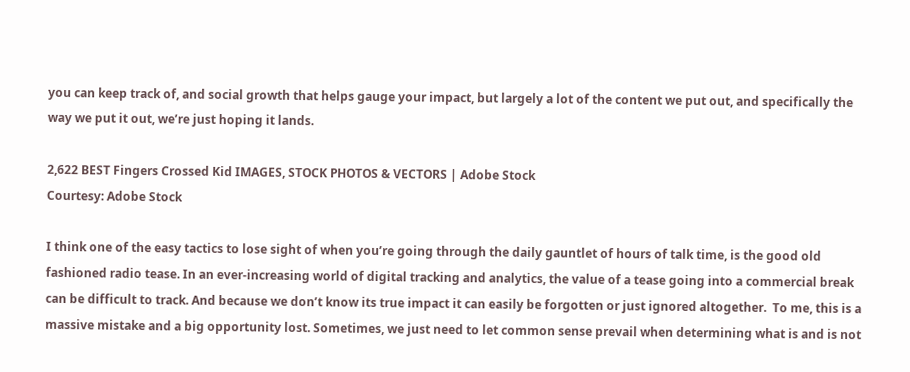you can keep track of, and social growth that helps gauge your impact, but largely a lot of the content we put out, and specifically the way we put it out, we’re just hoping it lands.

2,622 BEST Fingers Crossed Kid IMAGES, STOCK PHOTOS & VECTORS | Adobe Stock
Courtesy: Adobe Stock

I think one of the easy tactics to lose sight of when you’re going through the daily gauntlet of hours of talk time, is the good old fashioned radio tease. In an ever-increasing world of digital tracking and analytics, the value of a tease going into a commercial break can be difficult to track. And because we don’t know its true impact it can easily be forgotten or just ignored altogether.  To me, this is a massive mistake and a big opportunity lost. Sometimes, we just need to let common sense prevail when determining what is and is not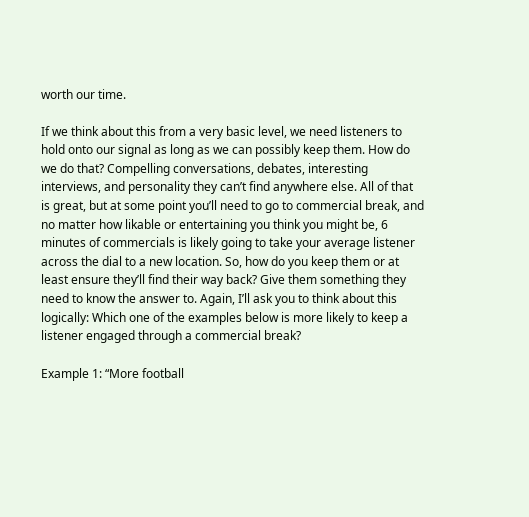worth our time.

If we think about this from a very basic level, we need listeners to hold onto our signal as long as we can possibly keep them. How do we do that? Compelling conversations, debates, interesting interviews, and personality they can’t find anywhere else. All of that is great, but at some point you’ll need to go to commercial break, and no matter how likable or entertaining you think you might be, 6 minutes of commercials is likely going to take your average listener across the dial to a new location. So, how do you keep them or at least ensure they’ll find their way back? Give them something they need to know the answer to. Again, I’ll ask you to think about this logically: Which one of the examples below is more likely to keep a listener engaged through a commercial break?

Example 1: “More football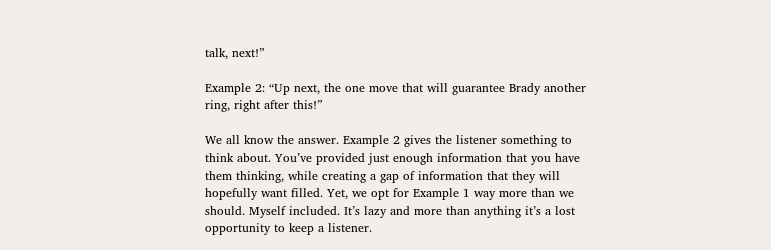talk, next!”

Example 2: “Up next, the one move that will guarantee Brady another ring, right after this!”

We all know the answer. Example 2 gives the listener something to think about. You’ve provided just enough information that you have them thinking, while creating a gap of information that they will hopefully want filled. Yet, we opt for Example 1 way more than we should. Myself included. It’s lazy and more than anything it’s a lost opportunity to keep a listener.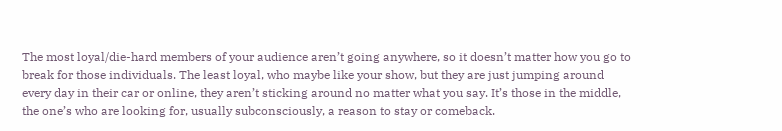The most loyal/die-hard members of your audience aren’t going anywhere, so it doesn’t matter how you go to break for those individuals. The least loyal, who maybe like your show, but they are just jumping around every day in their car or online, they aren’t sticking around no matter what you say. It’s those in the middle, the one’s who are looking for, usually subconsciously, a reason to stay or comeback.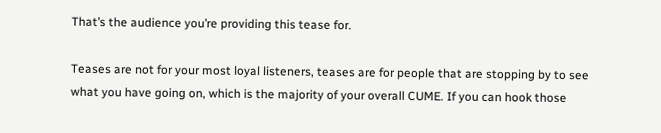That’s the audience you’re providing this tease for.

Teases are not for your most loyal listeners, teases are for people that are stopping by to see what you have going on, which is the majority of your overall CUME. If you can hook those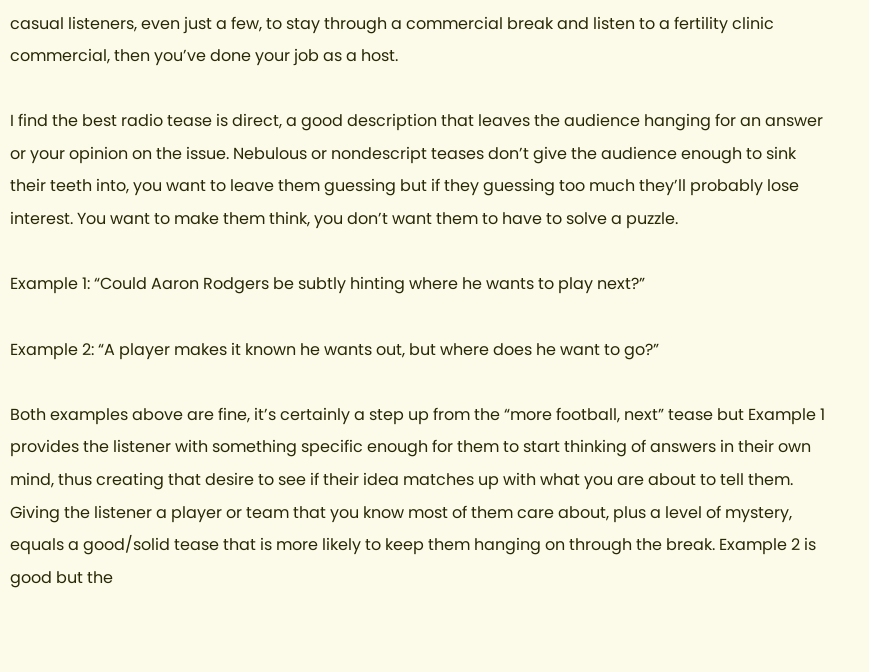casual listeners, even just a few, to stay through a commercial break and listen to a fertility clinic commercial, then you’ve done your job as a host.

I find the best radio tease is direct, a good description that leaves the audience hanging for an answer or your opinion on the issue. Nebulous or nondescript teases don’t give the audience enough to sink their teeth into, you want to leave them guessing but if they guessing too much they’ll probably lose interest. You want to make them think, you don’t want them to have to solve a puzzle.

Example 1: “Could Aaron Rodgers be subtly hinting where he wants to play next?”

Example 2: “A player makes it known he wants out, but where does he want to go?”

Both examples above are fine, it’s certainly a step up from the “more football, next” tease but Example 1 provides the listener with something specific enough for them to start thinking of answers in their own mind, thus creating that desire to see if their idea matches up with what you are about to tell them. Giving the listener a player or team that you know most of them care about, plus a level of mystery, equals a good/solid tease that is more likely to keep them hanging on through the break. Example 2 is good but the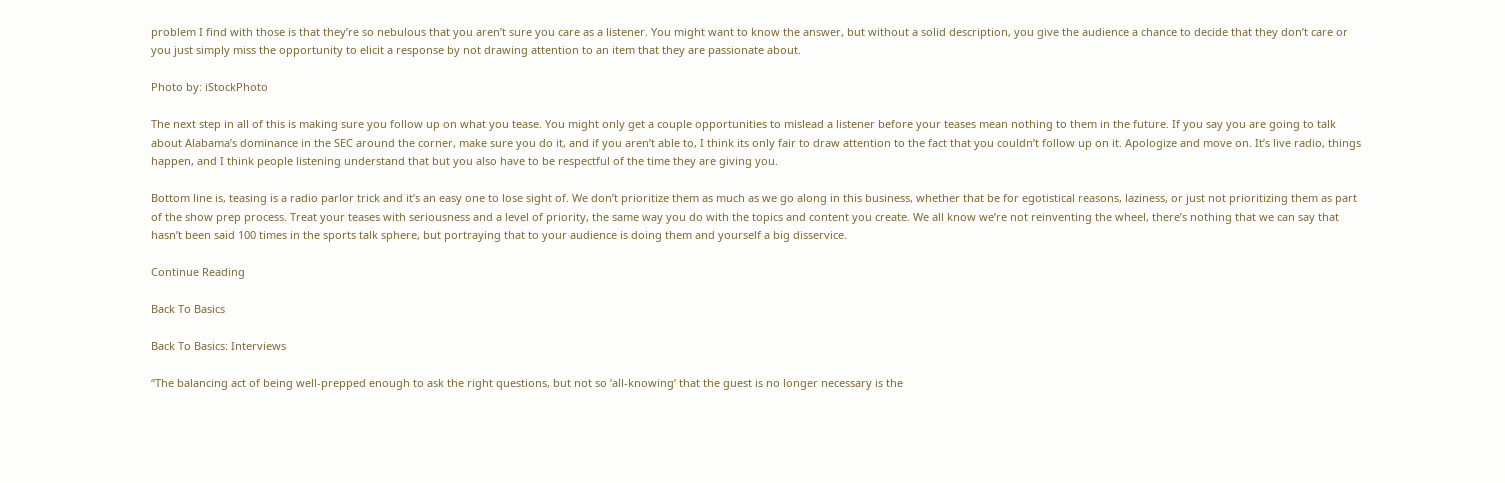problem I find with those is that they’re so nebulous that you aren’t sure you care as a listener. You might want to know the answer, but without a solid description, you give the audience a chance to decide that they don’t care or you just simply miss the opportunity to elicit a response by not drawing attention to an item that they are passionate about.

Photo by: iStockPhoto

The next step in all of this is making sure you follow up on what you tease. You might only get a couple opportunities to mislead a listener before your teases mean nothing to them in the future. If you say you are going to talk about Alabama’s dominance in the SEC around the corner, make sure you do it, and if you aren’t able to, I think its only fair to draw attention to the fact that you couldn’t follow up on it. Apologize and move on. It’s live radio, things happen, and I think people listening understand that but you also have to be respectful of the time they are giving you.

Bottom line is, teasing is a radio parlor trick and it’s an easy one to lose sight of. We don’t prioritize them as much as we go along in this business, whether that be for egotistical reasons, laziness, or just not prioritizing them as part of the show prep process. Treat your teases with seriousness and a level of priority, the same way you do with the topics and content you create. We all know we’re not reinventing the wheel, there’s nothing that we can say that hasn’t been said 100 times in the sports talk sphere, but portraying that to your audience is doing them and yourself a big disservice.

Continue Reading

Back To Basics

Back To Basics: Interviews

“The balancing act of being well-prepped enough to ask the right questions, but not so ‘all-knowing’ that the guest is no longer necessary is the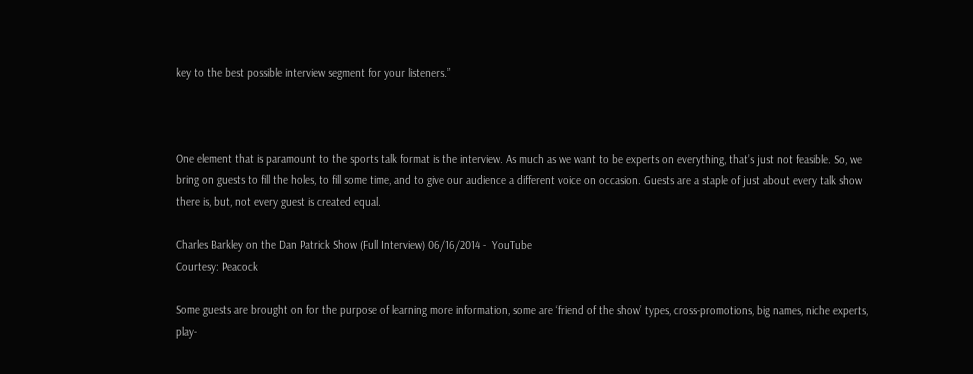key to the best possible interview segment for your listeners.”



One element that is paramount to the sports talk format is the interview. As much as we want to be experts on everything, that’s just not feasible. So, we bring on guests to fill the holes, to fill some time, and to give our audience a different voice on occasion. Guests are a staple of just about every talk show there is, but, not every guest is created equal.

Charles Barkley on the Dan Patrick Show (Full Interview) 06/16/2014 -  YouTube
Courtesy: Peacock

Some guests are brought on for the purpose of learning more information, some are ‘friend of the show’ types, cross-promotions, big names, niche experts, play-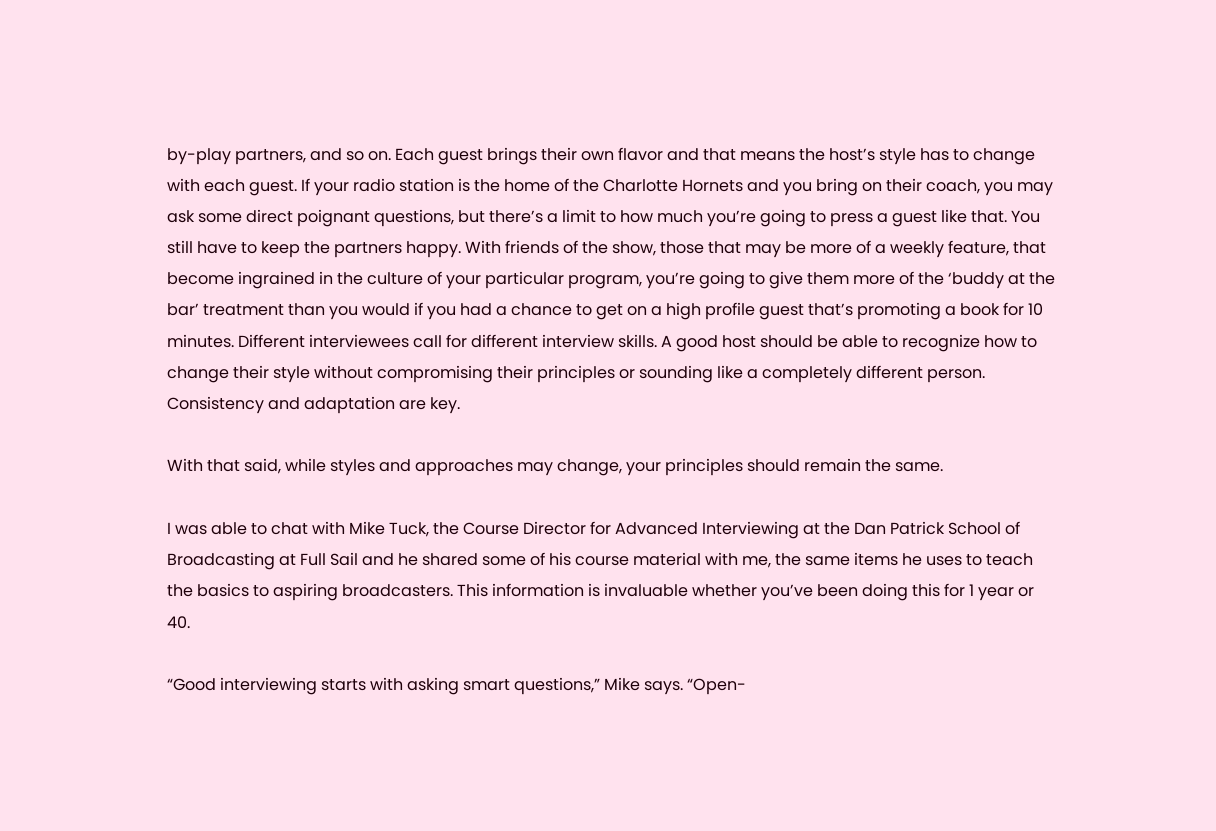by-play partners, and so on. Each guest brings their own flavor and that means the host’s style has to change with each guest. If your radio station is the home of the Charlotte Hornets and you bring on their coach, you may ask some direct poignant questions, but there’s a limit to how much you’re going to press a guest like that. You still have to keep the partners happy. With friends of the show, those that may be more of a weekly feature, that become ingrained in the culture of your particular program, you’re going to give them more of the ‘buddy at the bar’ treatment than you would if you had a chance to get on a high profile guest that’s promoting a book for 10 minutes. Different interviewees call for different interview skills. A good host should be able to recognize how to change their style without compromising their principles or sounding like a completely different person. Consistency and adaptation are key.

With that said, while styles and approaches may change, your principles should remain the same.

I was able to chat with Mike Tuck, the Course Director for Advanced Interviewing at the Dan Patrick School of Broadcasting at Full Sail and he shared some of his course material with me, the same items he uses to teach the basics to aspiring broadcasters. This information is invaluable whether you’ve been doing this for 1 year or 40.

“Good interviewing starts with asking smart questions,” Mike says. “Open-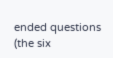ended questions (the six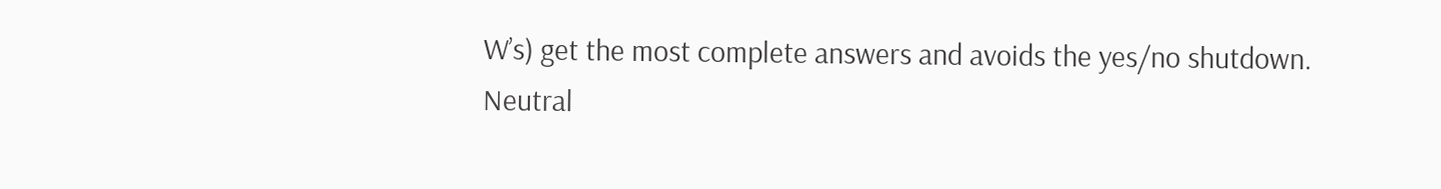W’s) get the most complete answers and avoids the yes/no shutdown. Neutral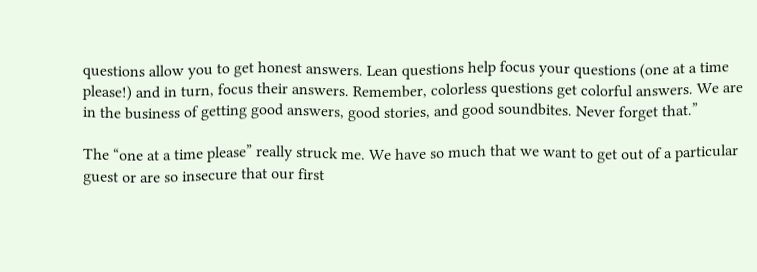questions allow you to get honest answers. Lean questions help focus your questions (one at a time please!) and in turn, focus their answers. Remember, colorless questions get colorful answers. We are in the business of getting good answers, good stories, and good soundbites. Never forget that.”

The “one at a time please” really struck me. We have so much that we want to get out of a particular guest or are so insecure that our first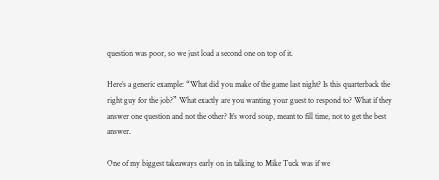question was poor, so we just load a second one on top of it.

Here’s a generic example: “What did you make of the game last night? Is this quarterback the right guy for the job?” What exactly are you wanting your guest to respond to? What if they answer one question and not the other? It’s word soup, meant to fill time, not to get the best answer.

One of my biggest takeaways early on in talking to Mike Tuck was if we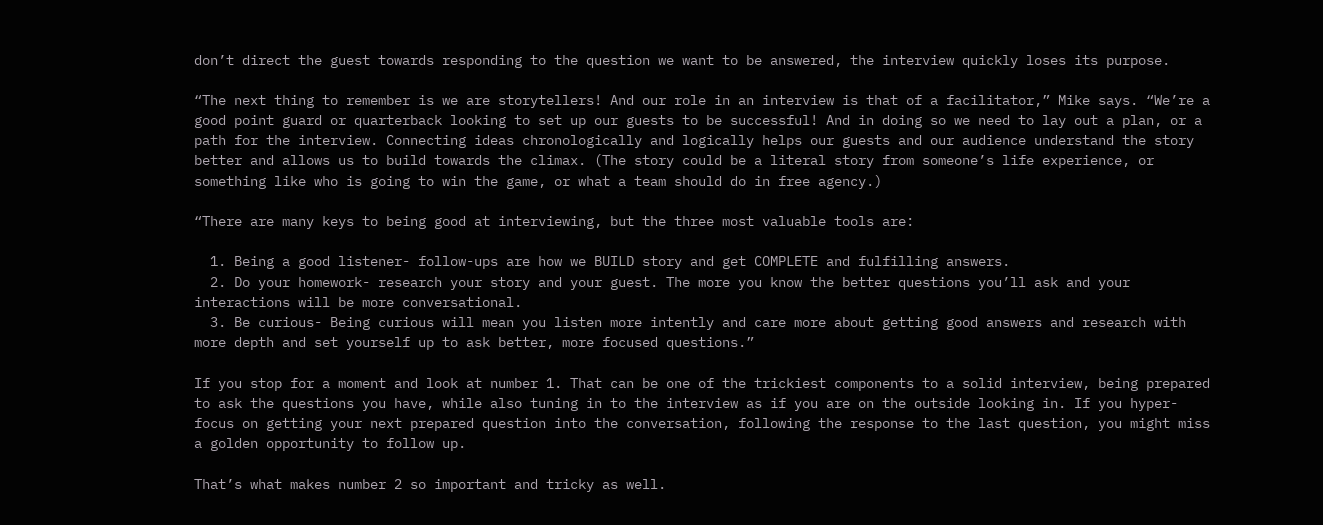don’t direct the guest towards responding to the question we want to be answered, the interview quickly loses its purpose.

“The next thing to remember is we are storytellers! And our role in an interview is that of a facilitator,” Mike says. “We’re a good point guard or quarterback looking to set up our guests to be successful! And in doing so we need to lay out a plan, or a path for the interview. Connecting ideas chronologically and logically helps our guests and our audience understand the story better and allows us to build towards the climax. (The story could be a literal story from someone’s life experience, or something like who is going to win the game, or what a team should do in free agency.)

“There are many keys to being good at interviewing, but the three most valuable tools are:

  1. Being a good listener- follow-ups are how we BUILD story and get COMPLETE and fulfilling answers.
  2. Do your homework- research your story and your guest. The more you know the better questions you’ll ask and your interactions will be more conversational.
  3. Be curious- Being curious will mean you listen more intently and care more about getting good answers and research with more depth and set yourself up to ask better, more focused questions.”

If you stop for a moment and look at number 1. That can be one of the trickiest components to a solid interview, being prepared to ask the questions you have, while also tuning in to the interview as if you are on the outside looking in. If you hyper-focus on getting your next prepared question into the conversation, following the response to the last question, you might miss a golden opportunity to follow up.

That’s what makes number 2 so important and tricky as well.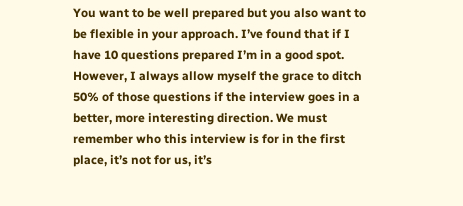You want to be well prepared but you also want to be flexible in your approach. I’ve found that if I have 10 questions prepared I’m in a good spot. However, I always allow myself the grace to ditch 50% of those questions if the interview goes in a better, more interesting direction. We must remember who this interview is for in the first place, it’s not for us, it’s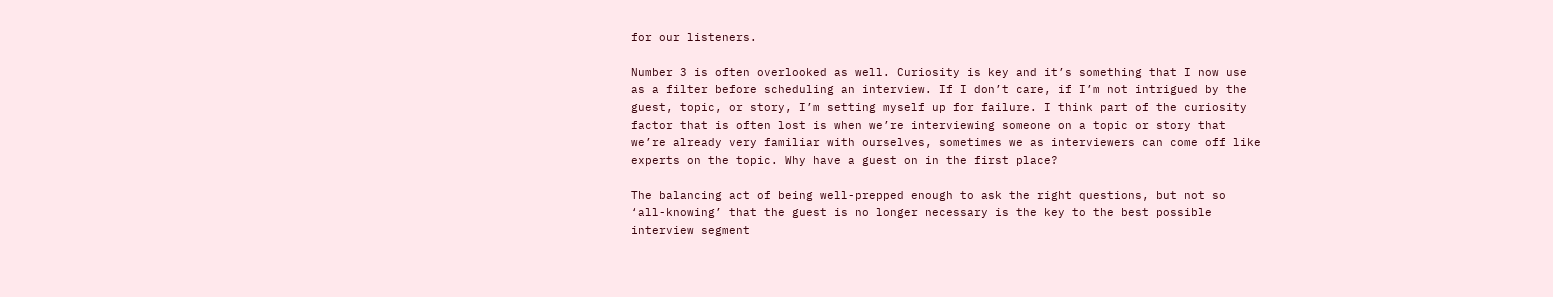for our listeners.

Number 3 is often overlooked as well. Curiosity is key and it’s something that I now use as a filter before scheduling an interview. If I don’t care, if I’m not intrigued by the guest, topic, or story, I’m setting myself up for failure. I think part of the curiosity factor that is often lost is when we’re interviewing someone on a topic or story that we’re already very familiar with ourselves, sometimes we as interviewers can come off like experts on the topic. Why have a guest on in the first place?

The balancing act of being well-prepped enough to ask the right questions, but not so ‘all-knowing’ that the guest is no longer necessary is the key to the best possible interview segment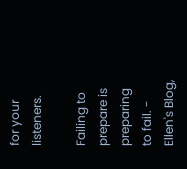for your listeners.

Failing to prepare is preparing to fail. - Ellen's Blog,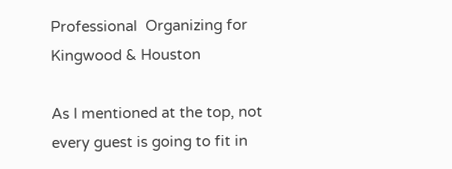Professional  Organizing for Kingwood & Houston

As I mentioned at the top, not every guest is going to fit in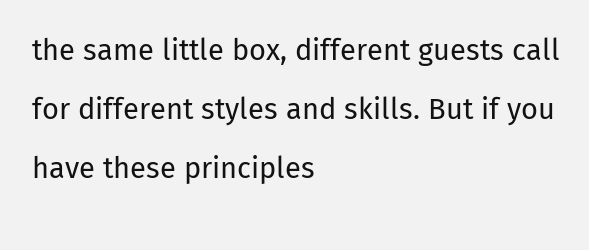the same little box, different guests call for different styles and skills. But if you have these principles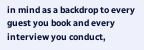in mind as a backdrop to every guest you book and every interview you conduct,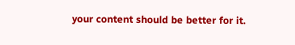your content should be better for it.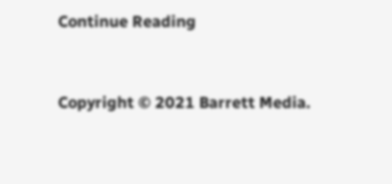Continue Reading


Copyright © 2021 Barrett Media.